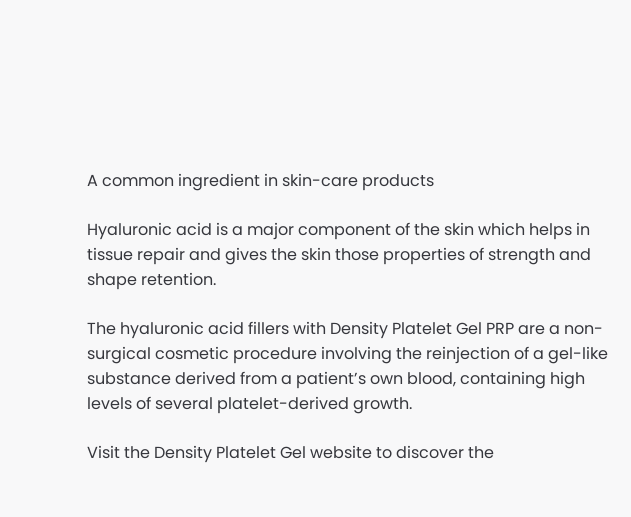A common ingredient in skin-care products

Hyaluronic acid is a major component of the skin which helps in tissue repair and gives the skin those properties of strength and shape retention.

The hyaluronic acid fillers with Density Platelet Gel PRP are a non-surgical cosmetic procedure involving the reinjection of a gel-like substance derived from a patient’s own blood, containing high levels of several platelet-derived growth.

Visit the Density Platelet Gel website to discover the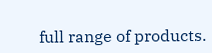full range of products.